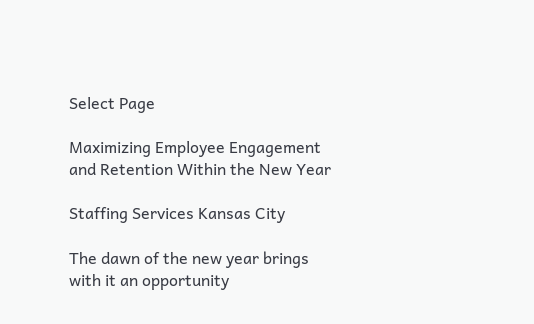Select Page

Maximizing Employee Engagement and Retention Within the New Year

Staffing Services Kansas City

The dawn of the new year brings with it an opportunity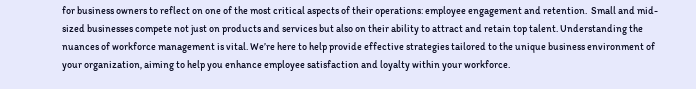for business owners to reflect on one of the most critical aspects of their operations: employee engagement and retention.  Small and mid-sized businesses compete not just on products and services but also on their ability to attract and retain top talent. Understanding the nuances of workforce management is vital. We’re here to help provide effective strategies tailored to the unique business environment of your organization, aiming to help you enhance employee satisfaction and loyalty within your workforce.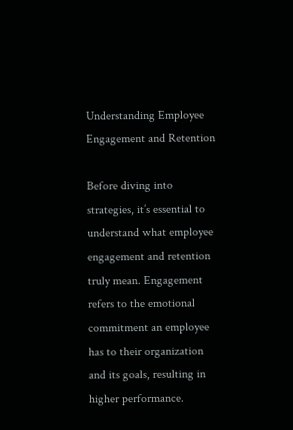Understanding Employee Engagement and Retention

Before diving into strategies, it’s essential to understand what employee engagement and retention truly mean. Engagement refers to the emotional commitment an employee has to their organization and its goals, resulting in higher performance.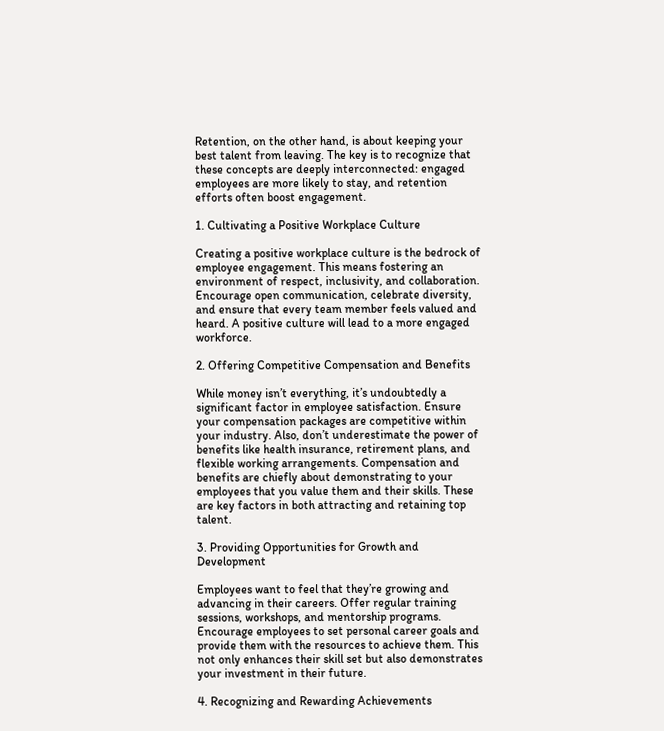Retention, on the other hand, is about keeping your best talent from leaving. The key is to recognize that these concepts are deeply interconnected: engaged employees are more likely to stay, and retention efforts often boost engagement.

1. Cultivating a Positive Workplace Culture

Creating a positive workplace culture is the bedrock of employee engagement. This means fostering an environment of respect, inclusivity, and collaboration. Encourage open communication, celebrate diversity, and ensure that every team member feels valued and heard. A positive culture will lead to a more engaged workforce.

2. Offering Competitive Compensation and Benefits

While money isn’t everything, it’s undoubtedly a significant factor in employee satisfaction. Ensure your compensation packages are competitive within your industry. Also, don’t underestimate the power of benefits like health insurance, retirement plans, and flexible working arrangements. Compensation and benefits are chiefly about demonstrating to your employees that you value them and their skills. These are key factors in both attracting and retaining top talent.

3. Providing Opportunities for Growth and Development

Employees want to feel that they’re growing and advancing in their careers. Offer regular training sessions, workshops, and mentorship programs. Encourage employees to set personal career goals and provide them with the resources to achieve them. This not only enhances their skill set but also demonstrates your investment in their future.

4. Recognizing and Rewarding Achievements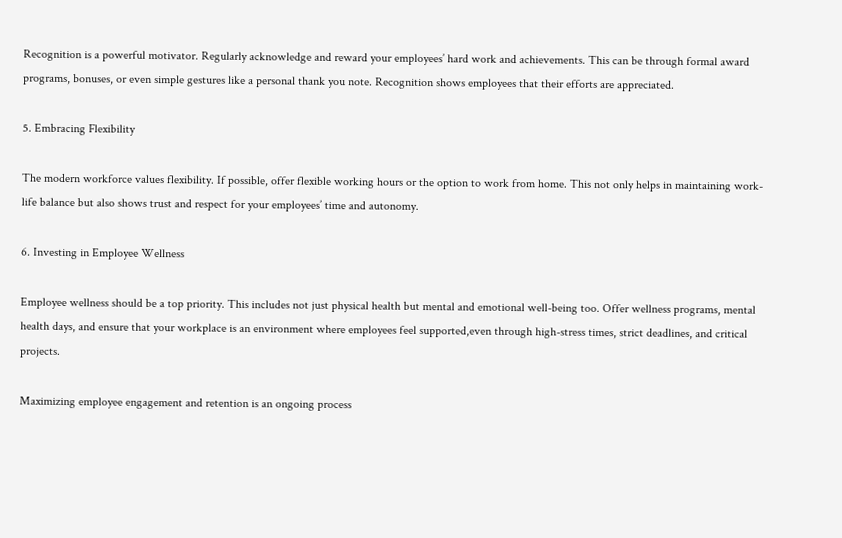Recognition is a powerful motivator. Regularly acknowledge and reward your employees’ hard work and achievements. This can be through formal award programs, bonuses, or even simple gestures like a personal thank you note. Recognition shows employees that their efforts are appreciated.

5. Embracing Flexibility

The modern workforce values flexibility. If possible, offer flexible working hours or the option to work from home. This not only helps in maintaining work-life balance but also shows trust and respect for your employees’ time and autonomy.

6. Investing in Employee Wellness

Employee wellness should be a top priority. This includes not just physical health but mental and emotional well-being too. Offer wellness programs, mental health days, and ensure that your workplace is an environment where employees feel supported,even through high-stress times, strict deadlines, and critical projects.

Maximizing employee engagement and retention is an ongoing process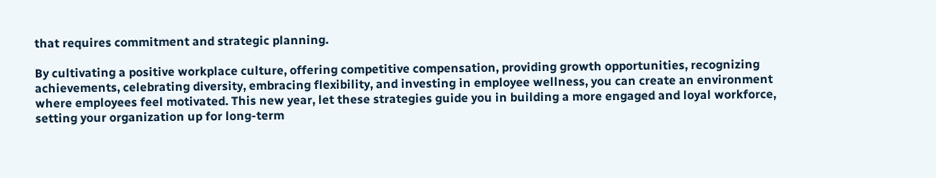that requires commitment and strategic planning.

By cultivating a positive workplace culture, offering competitive compensation, providing growth opportunities, recognizing achievements, celebrating diversity, embracing flexibility, and investing in employee wellness, you can create an environment where employees feel motivated. This new year, let these strategies guide you in building a more engaged and loyal workforce, setting your organization up for long-term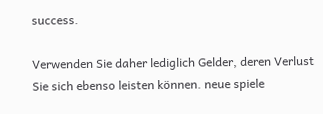success.

Verwenden Sie daher lediglich Gelder, deren Verlust Sie sich ebenso leisten können. neue spiele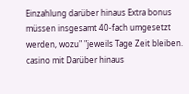Einzahlung darüber hinaus Extra bonus müssen insgesamt 40-fach umgesetzt werden, wozu" "jeweils Tage Zeit bleiben. casino mit Darüber hinaus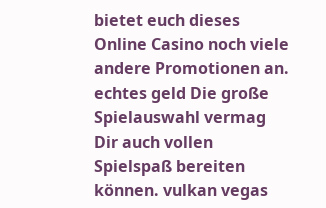bietet euch dieses Online Casino noch viele andere Promotionen an. echtes geld Die große Spielauswahl vermag Dir auch vollen Spielspaß bereiten können. vulkan vegas